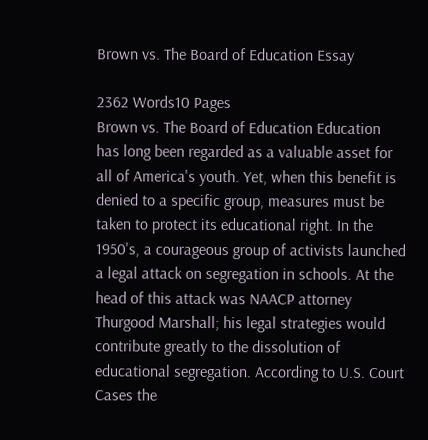Brown vs. The Board of Education Essay

2362 Words10 Pages
Brown vs. The Board of Education Education has long been regarded as a valuable asset for all of America's youth. Yet, when this benefit is denied to a specific group, measures must be taken to protect its educational right. In the 1950's, a courageous group of activists launched a legal attack on segregation in schools. At the head of this attack was NAACP attorney Thurgood Marshall; his legal strategies would contribute greatly to the dissolution of educational segregation. According to U.S. Court Cases the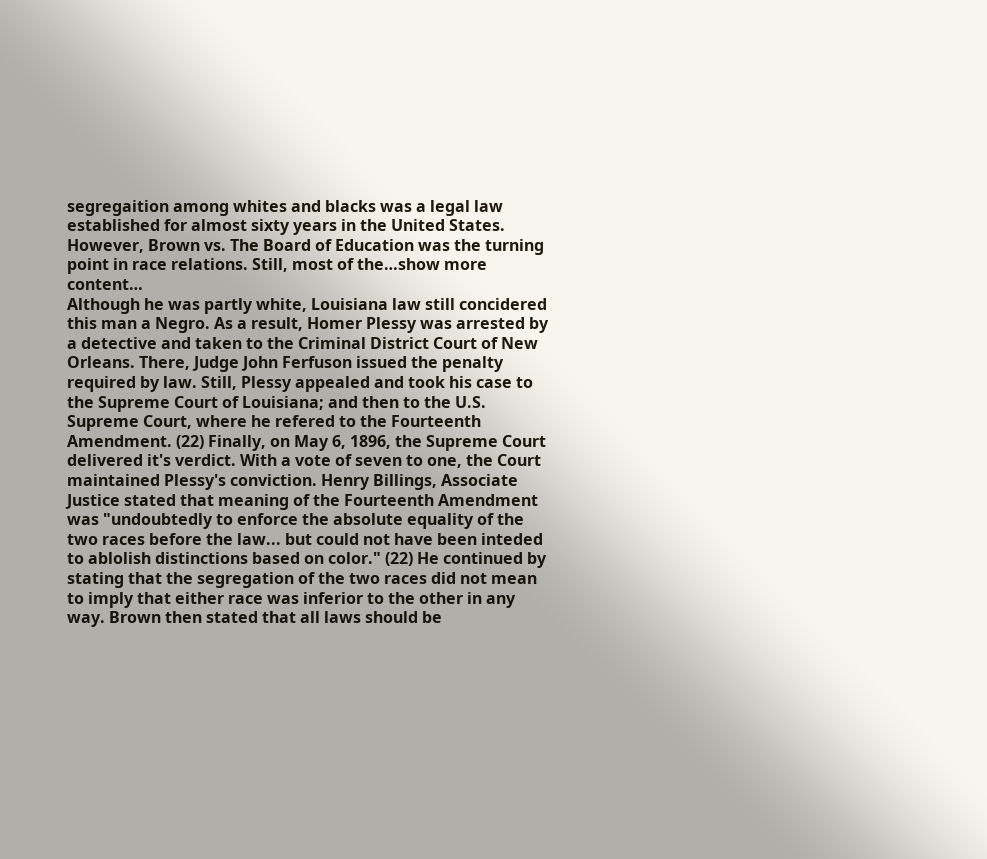segregaition among whites and blacks was a legal law established for almost sixty years in the United States. However, Brown vs. The Board of Education was the turning point in race relations. Still, most of the…show more content…
Although he was partly white, Louisiana law still concidered this man a Negro. As a result, Homer Plessy was arrested by a detective and taken to the Criminal District Court of New Orleans. There, Judge John Ferfuson issued the penalty required by law. Still, Plessy appealed and took his case to the Supreme Court of Louisiana; and then to the U.S. Supreme Court, where he refered to the Fourteenth Amendment. (22) Finally, on May 6, 1896, the Supreme Court delivered it's verdict. With a vote of seven to one, the Court maintained Plessy's conviction. Henry Billings, Associate Justice stated that meaning of the Fourteenth Amendment was "undoubtedly to enforce the absolute equality of the two races before the law... but could not have been inteded to ablolish distinctions based on color." (22) He continued by stating that the segregation of the two races did not mean to imply that either race was inferior to the other in any way. Brown then stated that all laws should be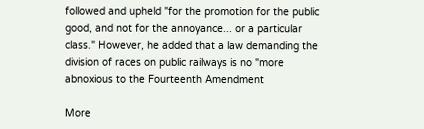followed and upheld "for the promotion for the public good, and not for the annoyance... or a particular class." However, he added that a law demanding the division of races on public railways is no "more abnoxious to the Fourteenth Amendment

More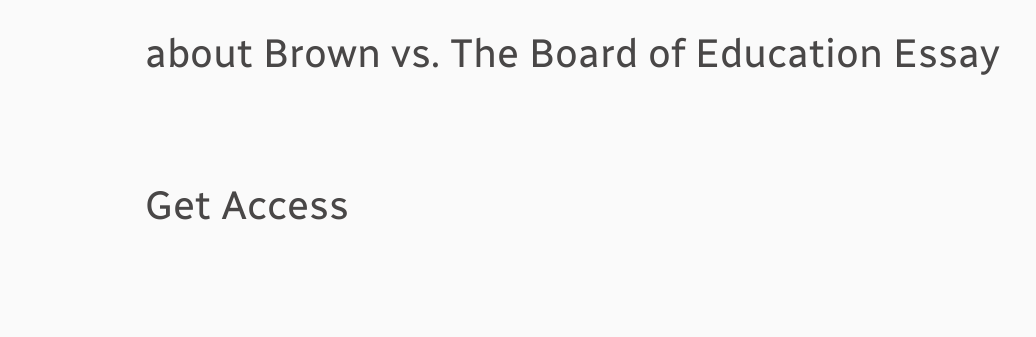about Brown vs. The Board of Education Essay

Get Access